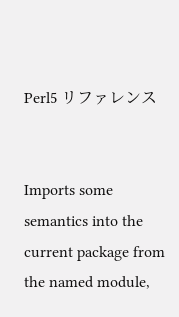Perl5 リファレンス


Imports some semantics into the current package from the named module,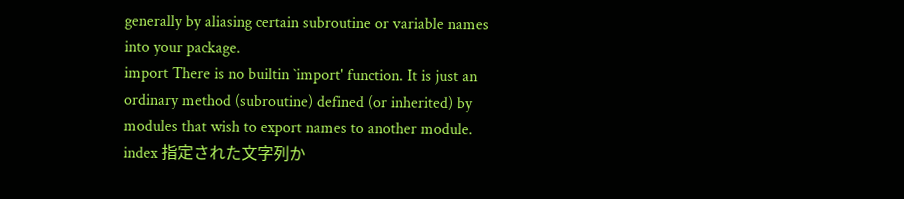generally by aliasing certain subroutine or variable names into your package.
import There is no builtin `import' function. It is just an ordinary method (subroutine) defined (or inherited) by modules that wish to export names to another module.
index 指定された文字列か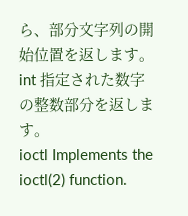ら、部分文字列の開始位置を返します。
int 指定された数字の整数部分を返します。
ioctl Implements the ioctl(2) function.